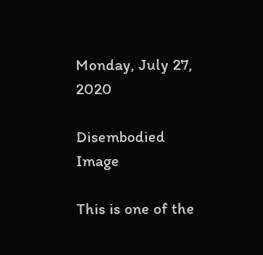Monday, July 27, 2020

Disembodied Image

This is one of the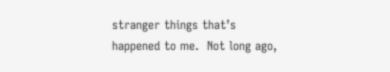stranger things that’s happened to me.  Not long ago,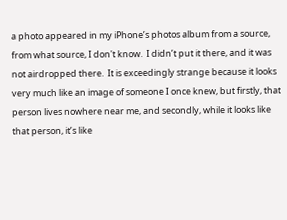a photo appeared in my iPhone’s photos album from a source, from what source, I don't know.  I didn’t put it there, and it was not airdropped there.  It is exceedingly strange because it looks very much like an image of someone I once knew, but firstly, that person lives nowhere near me, and secondly, while it looks like that person, it’s like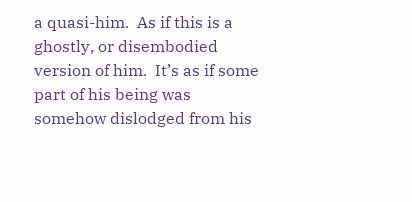a quasi-him.  As if this is a ghostly, or disembodied version of him.  It’s as if some part of his being was somehow dislodged from his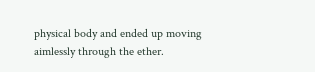physical body and ended up moving aimlessly through the ether.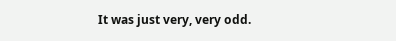It was just very, very odd.